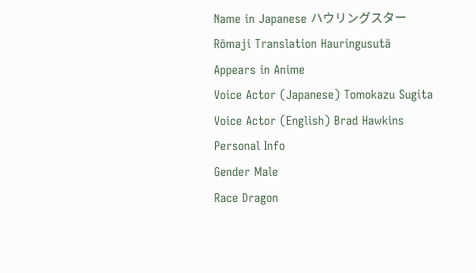Name in Japanese ハウリングスター
Rōmaji Translation Hauringusutā
Appears in Anime
Voice Actor (Japanese) Tomokazu Sugita
Voice Actor (English) Brad Hawkins
Personal Info
Gender Male
Race Dragon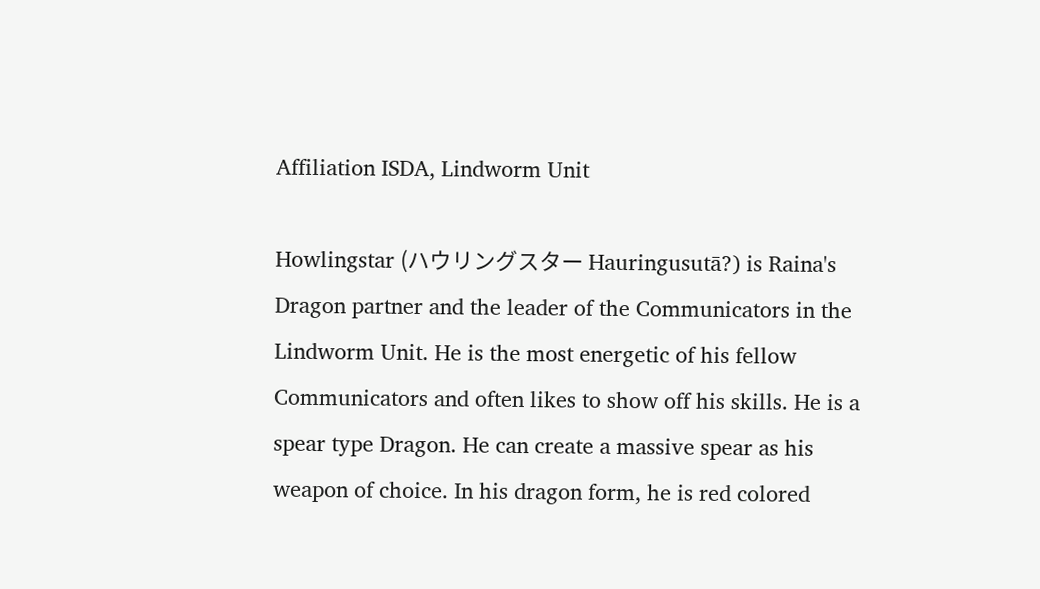Affiliation ISDA, Lindworm Unit

Howlingstar (ハウリングスター Hauringusutā?) is Raina's Dragon partner and the leader of the Communicators in the Lindworm Unit. He is the most energetic of his fellow Communicators and often likes to show off his skills. He is a spear type Dragon. He can create a massive spear as his weapon of choice. In his dragon form, he is red colored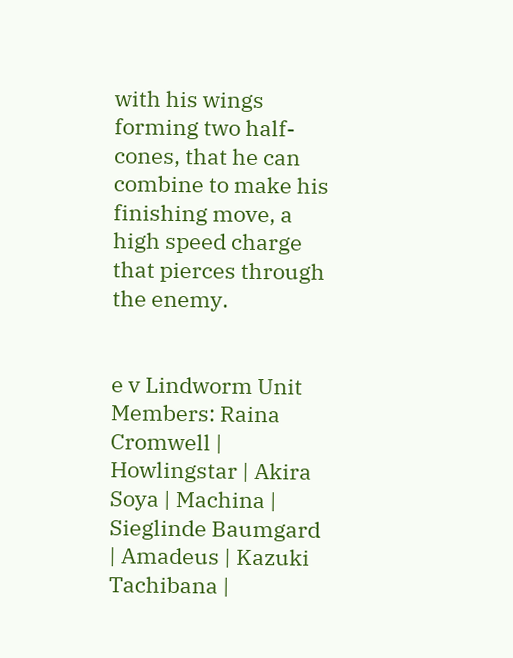with his wings forming two half-cones, that he can combine to make his finishing move, a high speed charge that pierces through the enemy.


e v Lindworm Unit
Members: Raina Cromwell | Howlingstar | Akira Soya | Machina | Sieglinde Baumgard | Amadeus | Kazuki Tachibana |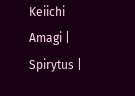Keiichi Amagi | Spirytus |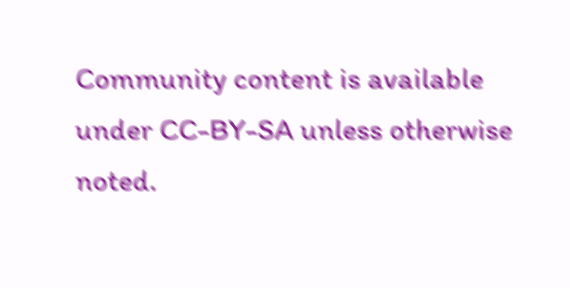Community content is available under CC-BY-SA unless otherwise noted.